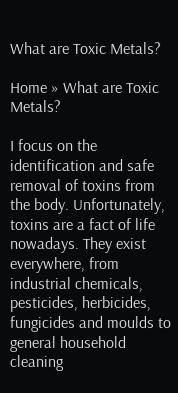What are Toxic Metals?

Home » What are Toxic Metals?

I focus on the identification and safe removal of toxins from the body. Unfortunately, toxins are a fact of life nowadays. They exist everywhere, from industrial chemicals, pesticides, herbicides, fungicides and moulds to general household cleaning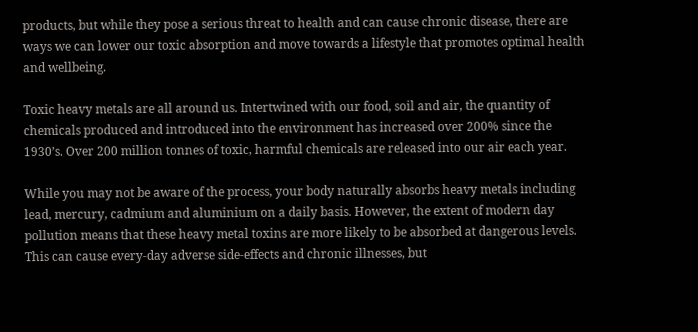products, but while they pose a serious threat to health and can cause chronic disease, there are ways we can lower our toxic absorption and move towards a lifestyle that promotes optimal health and wellbeing.

Toxic heavy metals are all around us. Intertwined with our food, soil and air, the quantity of chemicals produced and introduced into the environment has increased over 200% since the 1930’s. Over 200 million tonnes of toxic, harmful chemicals are released into our air each year.

While you may not be aware of the process, your body naturally absorbs heavy metals including lead, mercury, cadmium and aluminium on a daily basis. However, the extent of modern day pollution means that these heavy metal toxins are more likely to be absorbed at dangerous levels. This can cause every-day adverse side-effects and chronic illnesses, but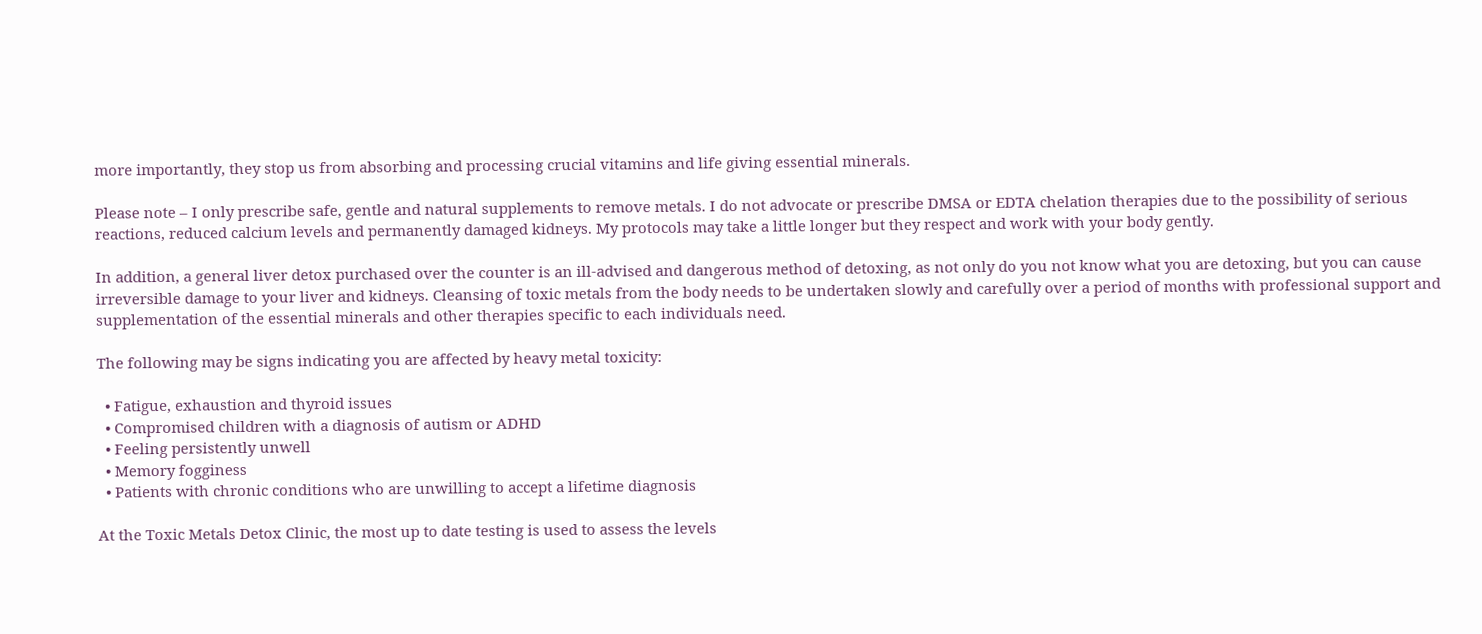more importantly, they stop us from absorbing and processing crucial vitamins and life giving essential minerals.

Please note – I only prescribe safe, gentle and natural supplements to remove metals. I do not advocate or prescribe DMSA or EDTA chelation therapies due to the possibility of serious reactions, reduced calcium levels and permanently damaged kidneys. My protocols may take a little longer but they respect and work with your body gently.

In addition, a general liver detox purchased over the counter is an ill-advised and dangerous method of detoxing, as not only do you not know what you are detoxing, but you can cause irreversible damage to your liver and kidneys. Cleansing of toxic metals from the body needs to be undertaken slowly and carefully over a period of months with professional support and supplementation of the essential minerals and other therapies specific to each individuals need.

The following may be signs indicating you are affected by heavy metal toxicity:

  • Fatigue, exhaustion and thyroid issues
  • Compromised children with a diagnosis of autism or ADHD
  • Feeling persistently unwell
  • Memory fogginess
  • Patients with chronic conditions who are unwilling to accept a lifetime diagnosis

At the Toxic Metals Detox Clinic, the most up to date testing is used to assess the levels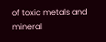of toxic metals and mineral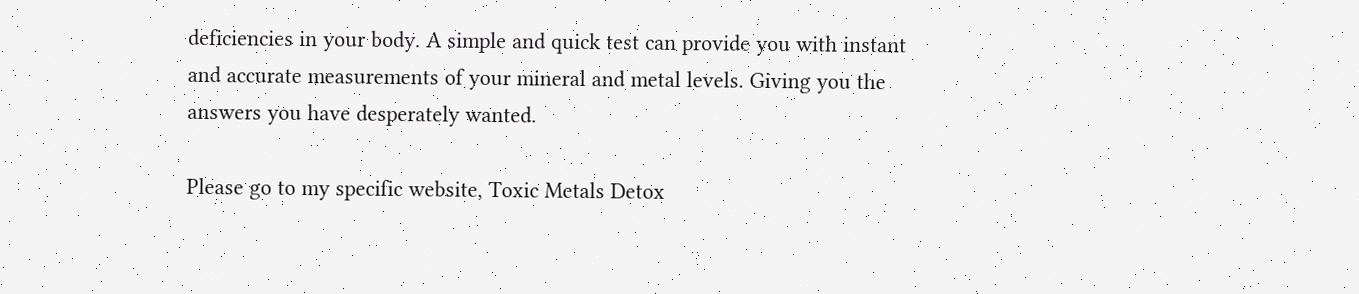deficiencies in your body. A simple and quick test can provide you with instant and accurate measurements of your mineral and metal levels. Giving you the answers you have desperately wanted.

Please go to my specific website, Toxic Metals Detox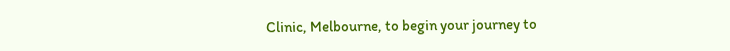Clinic, Melbourne, to begin your journey to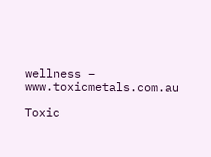wellness – www.toxicmetals.com.au

Toxic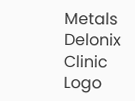Metals Delonix Clinic Logo